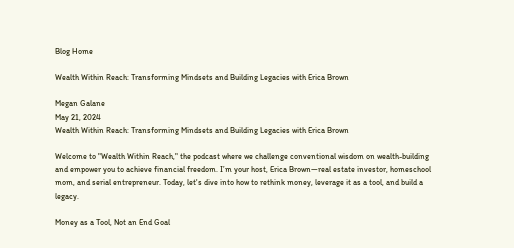Blog Home

Wealth Within Reach: Transforming Mindsets and Building Legacies with Erica Brown

Megan Galane
May 21, 2024
Wealth Within Reach: Transforming Mindsets and Building Legacies with Erica Brown

Welcome to "Wealth Within Reach," the podcast where we challenge conventional wisdom on wealth-building and empower you to achieve financial freedom. I’m your host, Erica Brown—real estate investor, homeschool mom, and serial entrepreneur. Today, let's dive into how to rethink money, leverage it as a tool, and build a legacy.

Money as a Tool, Not an End Goal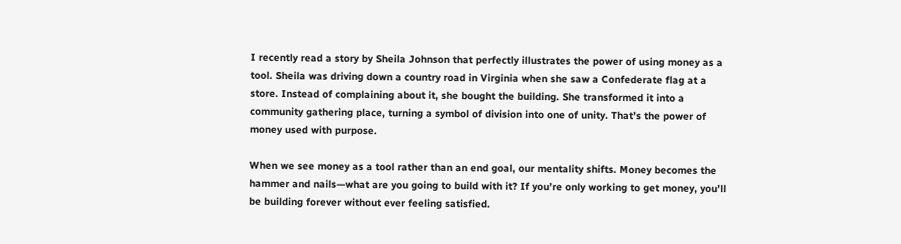I recently read a story by Sheila Johnson that perfectly illustrates the power of using money as a tool. Sheila was driving down a country road in Virginia when she saw a Confederate flag at a store. Instead of complaining about it, she bought the building. She transformed it into a community gathering place, turning a symbol of division into one of unity. That’s the power of money used with purpose.

When we see money as a tool rather than an end goal, our mentality shifts. Money becomes the hammer and nails—what are you going to build with it? If you’re only working to get money, you’ll be building forever without ever feeling satisfied.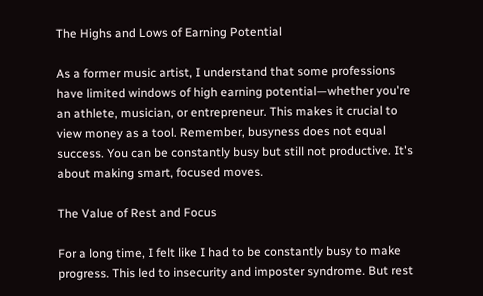The Highs and Lows of Earning Potential

As a former music artist, I understand that some professions have limited windows of high earning potential—whether you're an athlete, musician, or entrepreneur. This makes it crucial to view money as a tool. Remember, busyness does not equal success. You can be constantly busy but still not productive. It's about making smart, focused moves.

The Value of Rest and Focus

For a long time, I felt like I had to be constantly busy to make progress. This led to insecurity and imposter syndrome. But rest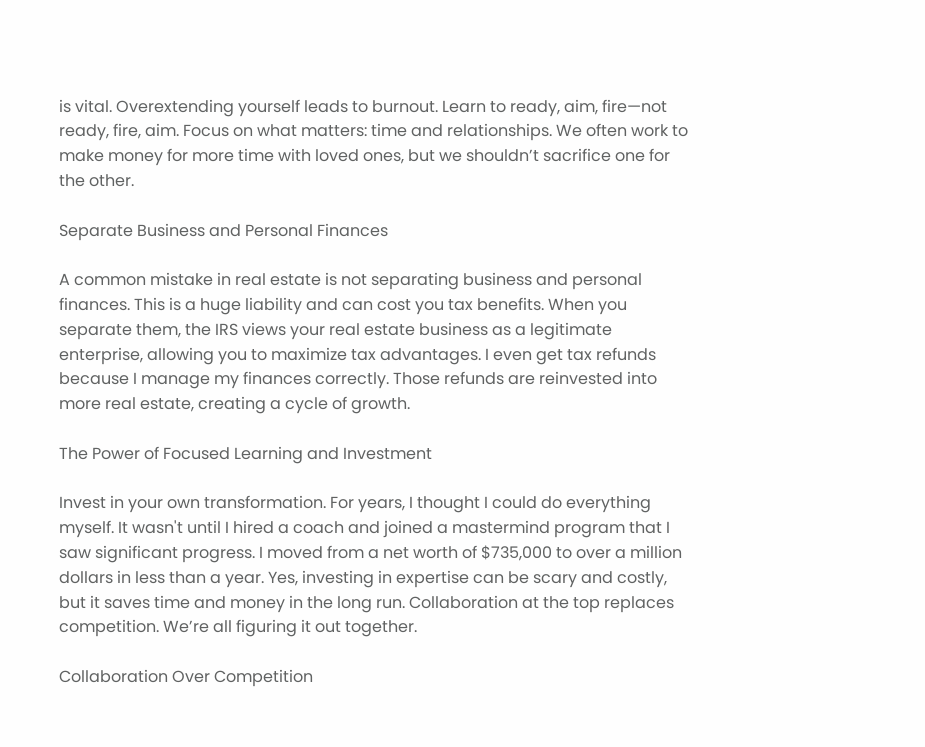is vital. Overextending yourself leads to burnout. Learn to ready, aim, fire—not ready, fire, aim. Focus on what matters: time and relationships. We often work to make money for more time with loved ones, but we shouldn’t sacrifice one for the other.

Separate Business and Personal Finances

A common mistake in real estate is not separating business and personal finances. This is a huge liability and can cost you tax benefits. When you separate them, the IRS views your real estate business as a legitimate enterprise, allowing you to maximize tax advantages. I even get tax refunds because I manage my finances correctly. Those refunds are reinvested into more real estate, creating a cycle of growth.

The Power of Focused Learning and Investment

Invest in your own transformation. For years, I thought I could do everything myself. It wasn't until I hired a coach and joined a mastermind program that I saw significant progress. I moved from a net worth of $735,000 to over a million dollars in less than a year. Yes, investing in expertise can be scary and costly, but it saves time and money in the long run. Collaboration at the top replaces competition. We’re all figuring it out together.

Collaboration Over Competition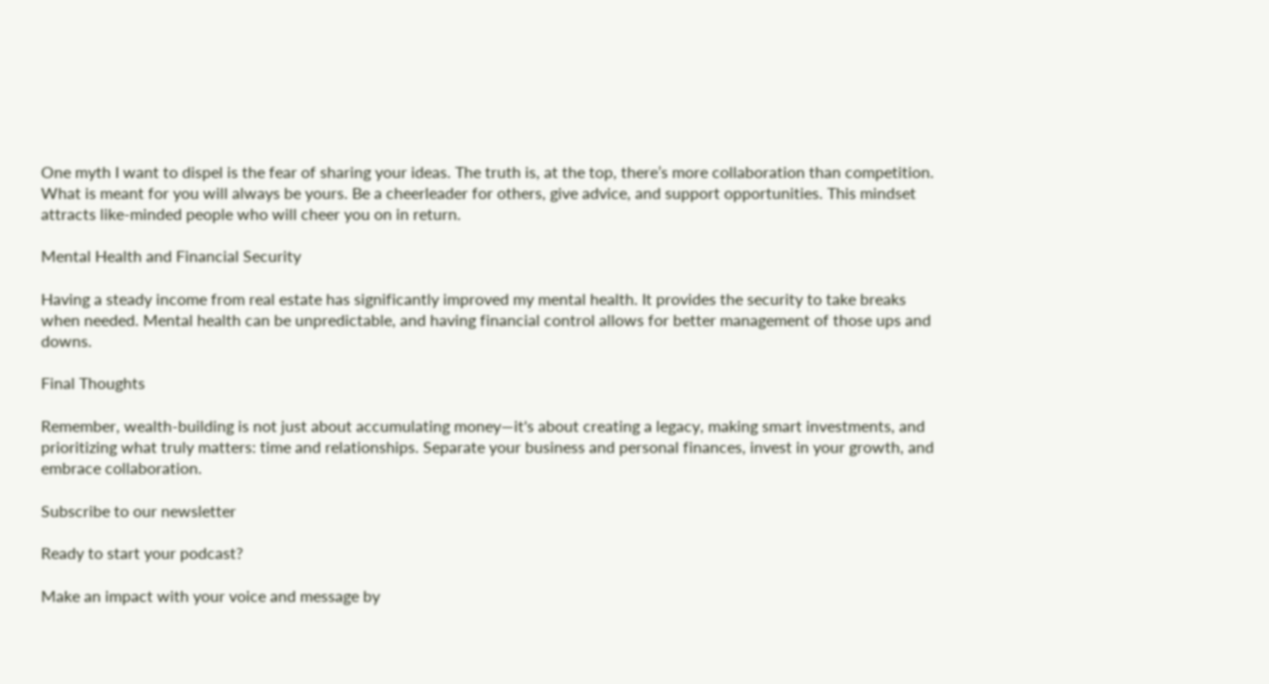One myth I want to dispel is the fear of sharing your ideas. The truth is, at the top, there’s more collaboration than competition. What is meant for you will always be yours. Be a cheerleader for others, give advice, and support opportunities. This mindset attracts like-minded people who will cheer you on in return.

Mental Health and Financial Security

Having a steady income from real estate has significantly improved my mental health. It provides the security to take breaks when needed. Mental health can be unpredictable, and having financial control allows for better management of those ups and downs.

Final Thoughts

Remember, wealth-building is not just about accumulating money—it's about creating a legacy, making smart investments, and prioritizing what truly matters: time and relationships. Separate your business and personal finances, invest in your growth, and embrace collaboration.

Subscribe to our newsletter

Ready to start your podcast?

Make an impact with your voice and message by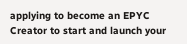applying to become an EPYC Creator to start and launch your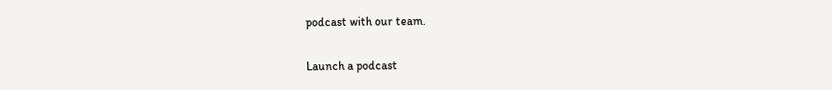podcast with our team.

Launch a podcast